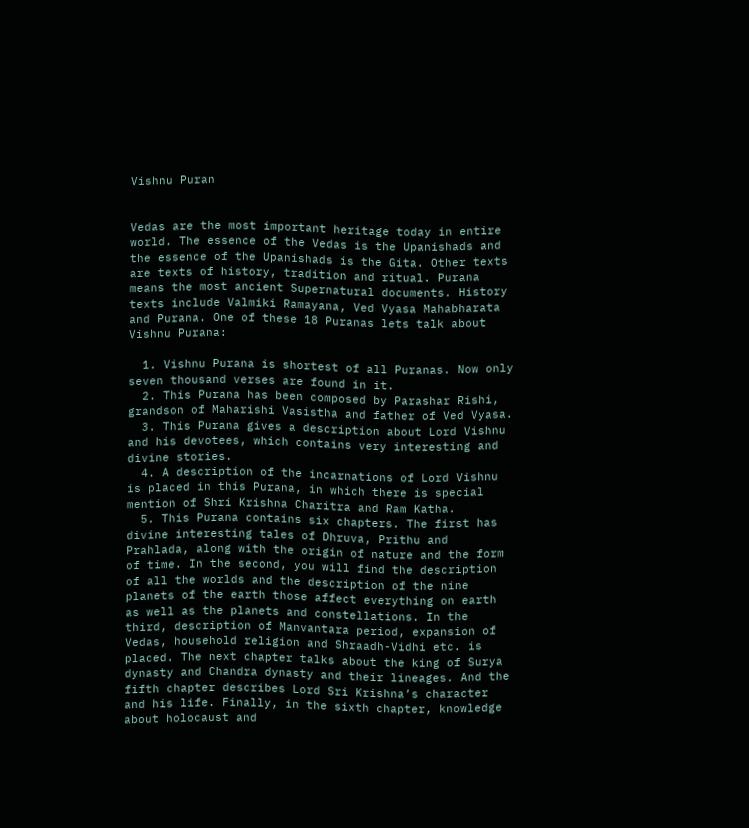Vishnu Puran


Vedas are the most important heritage today in entire world. The essence of the Vedas is the Upanishads and the essence of the Upanishads is the Gita. Other texts are texts of history, tradition and ritual. Purana means the most ancient Supernatural documents. History texts include Valmiki Ramayana, Ved Vyasa Mahabharata and Purana. One of these 18 Puranas lets talk about Vishnu Purana:

  1. Vishnu Purana is shortest of all Puranas. Now only seven thousand verses are found in it.
  2. This Purana has been composed by Parashar Rishi, grandson of Maharishi Vasistha and father of Ved Vyasa.
  3. This Purana gives a description about Lord Vishnu and his devotees, which contains very interesting and divine stories.
  4. A description of the incarnations of Lord Vishnu is placed in this Purana, in which there is special mention of Shri Krishna Charitra and Ram Katha.
  5. This Purana contains six chapters. The first has divine interesting tales of Dhruva, Prithu and Prahlada, along with the origin of nature and the form of time. In the second, you will find the description of all the worlds and the description of the nine planets of the earth those affect everything on earth as well as the planets and constellations. In the third, description of Manvantara period, expansion of Vedas, household religion and Shraadh-Vidhi etc. is placed. The next chapter talks about the king of Surya dynasty and Chandra dynasty and their lineages. And the fifth chapter describes Lord Sri Krishna’s character and his life. Finally, in the sixth chapter, knowledge about holocaust and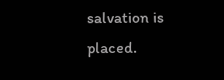salvation is placed.